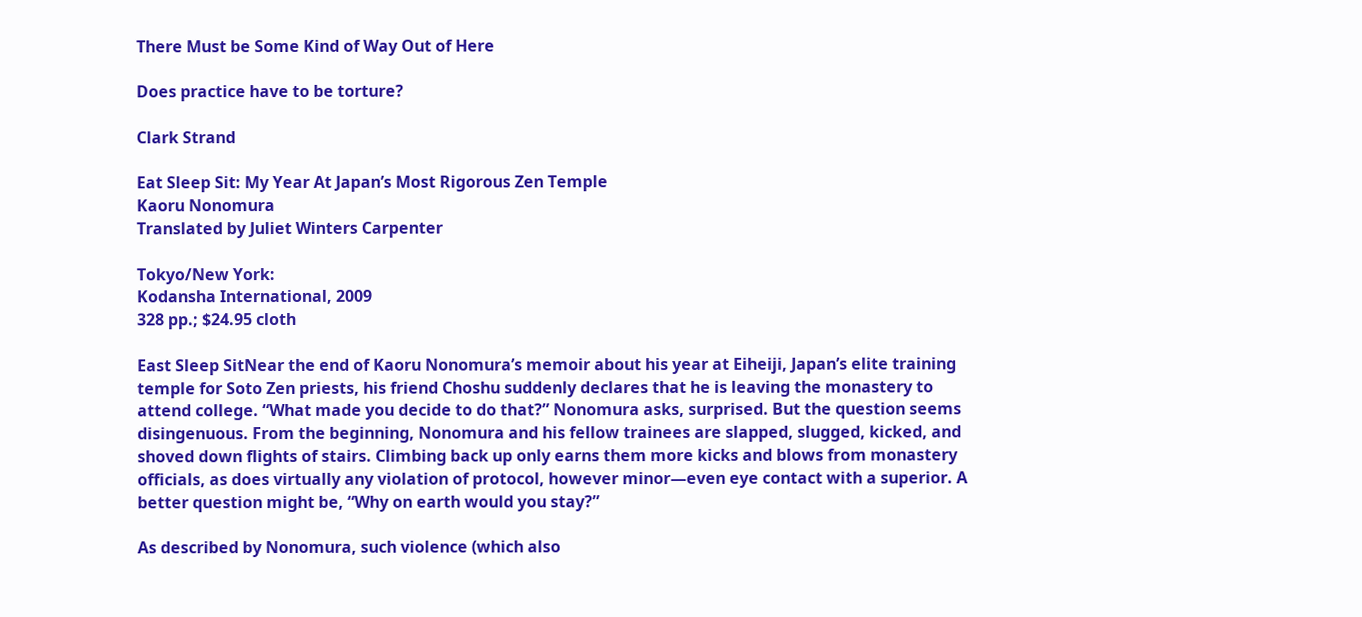There Must be Some Kind of Way Out of Here

Does practice have to be torture?

Clark Strand

Eat Sleep Sit: My Year At Japan’s Most Rigorous Zen Temple
Kaoru Nonomura
Translated by Juliet Winters Carpenter

Tokyo/New York:
Kodansha International, 2009
328 pp.; $24.95 cloth

East Sleep SitNear the end of Kaoru Nonomura’s memoir about his year at Eiheiji, Japan’s elite training temple for Soto Zen priests, his friend Choshu suddenly declares that he is leaving the monastery to attend college. “What made you decide to do that?” Nonomura asks, surprised. But the question seems disingenuous. From the beginning, Nonomura and his fellow trainees are slapped, slugged, kicked, and shoved down flights of stairs. Climbing back up only earns them more kicks and blows from monastery officials, as does virtually any violation of protocol, however minor—even eye contact with a superior. A better question might be, “Why on earth would you stay?”

As described by Nonomura, such violence (which also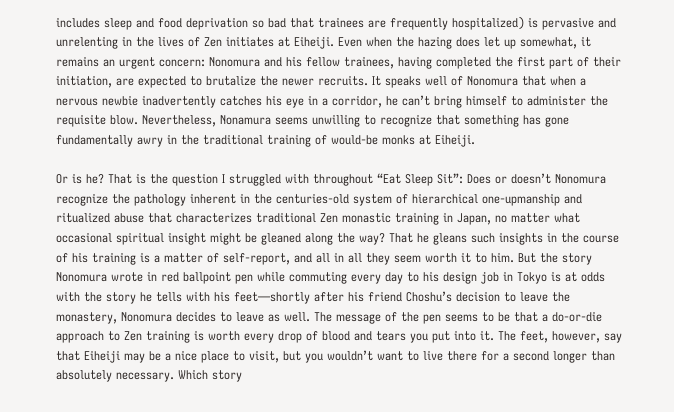includes sleep and food deprivation so bad that trainees are frequently hospitalized) is pervasive and unrelenting in the lives of Zen initiates at Eiheiji. Even when the hazing does let up somewhat, it remains an urgent concern: Nonomura and his fellow trainees, having completed the first part of their initiation, are expected to brutalize the newer recruits. It speaks well of Nonomura that when a nervous newbie inadvertently catches his eye in a corridor, he can’t bring himself to administer the requisite blow. Nevertheless, Nonamura seems unwilling to recognize that something has gone fundamentally awry in the traditional training of would-be monks at Eiheiji.

Or is he? That is the question I struggled with throughout “Eat Sleep Sit”: Does or doesn’t Nonomura recognize the pathology inherent in the centuries-old system of hierarchical one-upmanship and ritualized abuse that characterizes traditional Zen monastic training in Japan, no matter what occasional spiritual insight might be gleaned along the way? That he gleans such insights in the course of his training is a matter of self-report, and all in all they seem worth it to him. But the story Nonomura wrote in red ballpoint pen while commuting every day to his design job in Tokyo is at odds with the story he tells with his feet—shortly after his friend Choshu’s decision to leave the monastery, Nonomura decides to leave as well. The message of the pen seems to be that a do-or-die approach to Zen training is worth every drop of blood and tears you put into it. The feet, however, say that Eiheiji may be a nice place to visit, but you wouldn’t want to live there for a second longer than absolutely necessary. Which story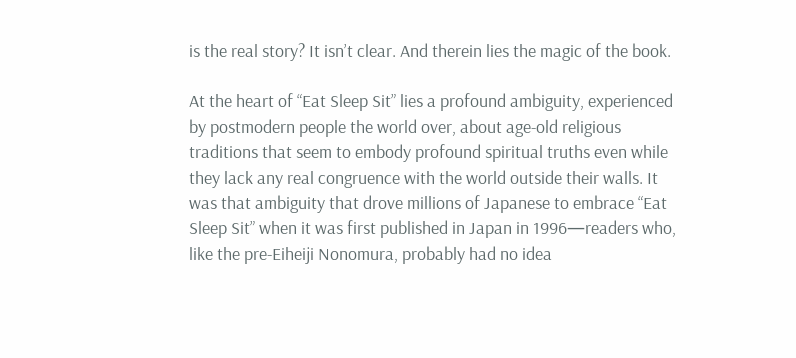is the real story? It isn’t clear. And therein lies the magic of the book.

At the heart of “Eat Sleep Sit” lies a profound ambiguity, experienced by postmodern people the world over, about age-old religious traditions that seem to embody profound spiritual truths even while they lack any real congruence with the world outside their walls. It was that ambiguity that drove millions of Japanese to embrace “Eat Sleep Sit” when it was first published in Japan in 1996—readers who, like the pre-Eiheiji Nonomura, probably had no idea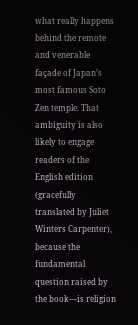what really happens behind the remote and venerable façade of Japan’s most famous Soto Zen temple. That ambiguity is also likely to engage readers of the English edition (gracefully translated by Juliet Winters Carpenter), because the fundamental question raised by the book—is religion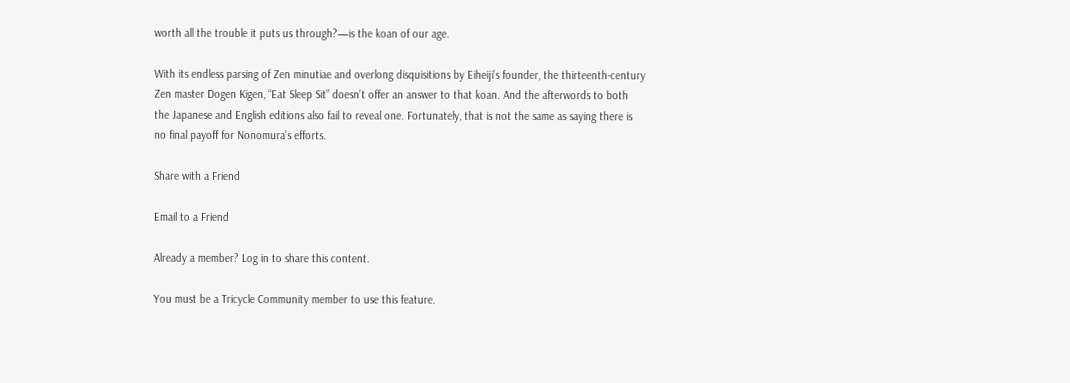worth all the trouble it puts us through?—is the koan of our age.

With its endless parsing of Zen minutiae and overlong disquisitions by Eiheiji’s founder, the thirteenth-century Zen master Dogen Kigen, “Eat Sleep Sit” doesn’t offer an answer to that koan. And the afterwords to both the Japanese and English editions also fail to reveal one. Fortunately, that is not the same as saying there is no final payoff for Nonomura’s efforts.

Share with a Friend

Email to a Friend

Already a member? Log in to share this content.

You must be a Tricycle Community member to use this feature.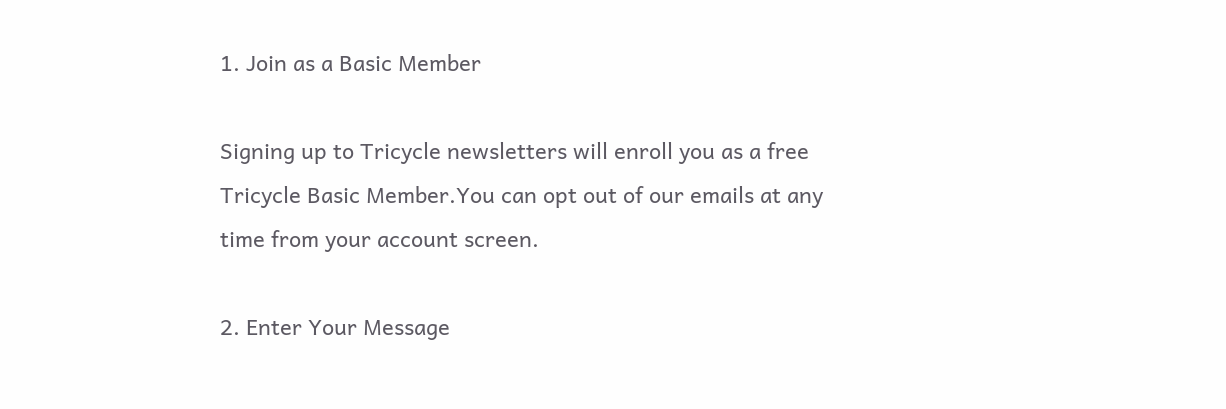1. Join as a Basic Member

Signing up to Tricycle newsletters will enroll you as a free Tricycle Basic Member.You can opt out of our emails at any time from your account screen.

2. Enter Your Message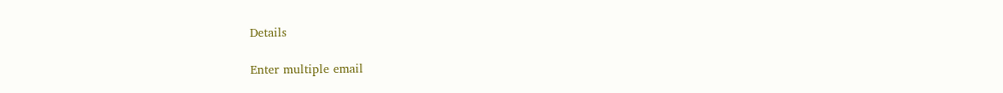Details

Enter multiple email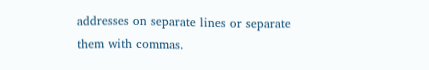addresses on separate lines or separate them with commas.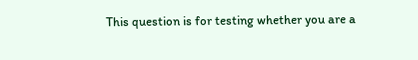This question is for testing whether you are a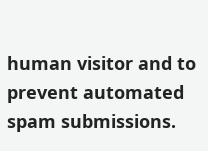human visitor and to prevent automated spam submissions.